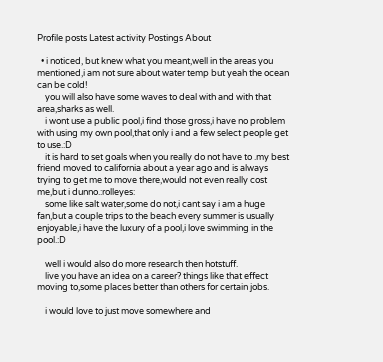Profile posts Latest activity Postings About

  • i noticed, but knew what you meant,well in the areas you mentioned,i am not sure about water temp but yeah the ocean can be cold!
    you will also have some waves to deal with and with that area,sharks as well.
    i wont use a public pool,i find those gross,i have no problem with using my own pool,that only i and a few select people get to use.:D
    it is hard to set goals when you really do not have to .my best friend moved to california about a year ago and is always trying to get me to move there,would not even really cost me,but i dunno.:rolleyes:
    some like salt water,some do not,i cant say i am a huge fan,but a couple trips to the beach every summer is usually enjoyable,i have the luxury of a pool,i love swimming in the pool.:D

    well i would also do more research then hotstuff.
    live you have an idea on a career? things like that effect moving to,some places better than others for certain jobs.

    i would love to just move somewhere and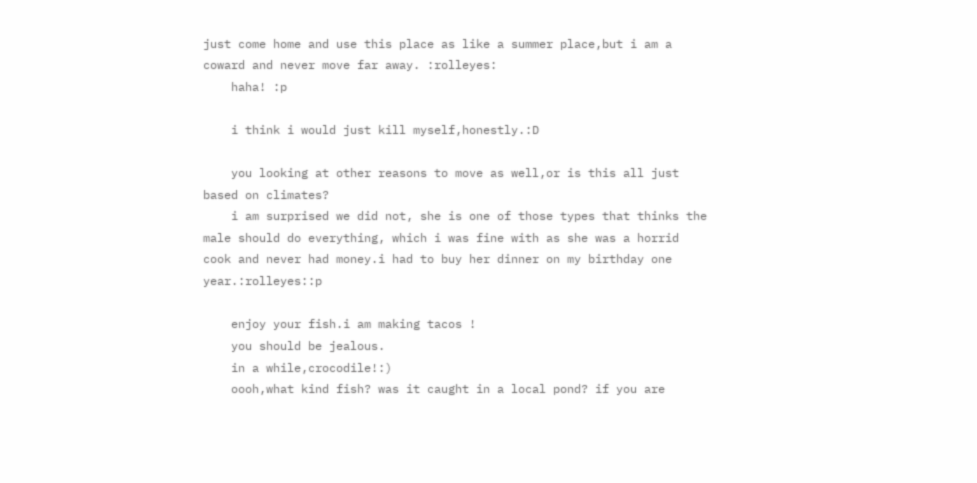just come home and use this place as like a summer place,but i am a coward and never move far away. :rolleyes:
    haha! :p

    i think i would just kill myself,honestly.:D

    you looking at other reasons to move as well,or is this all just based on climates?
    i am surprised we did not, she is one of those types that thinks the male should do everything, which i was fine with as she was a horrid cook and never had money.i had to buy her dinner on my birthday one year.:rolleyes::p

    enjoy your fish.i am making tacos !
    you should be jealous.
    in a while,crocodile!:)
    oooh,what kind fish? was it caught in a local pond? if you are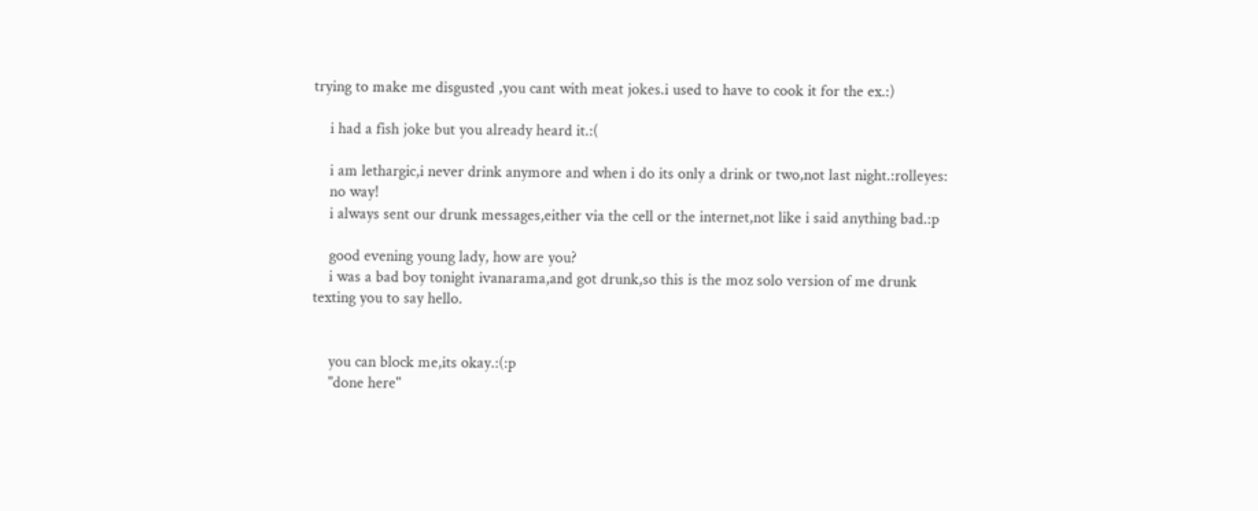trying to make me disgusted ,you cant with meat jokes.i used to have to cook it for the ex.:)

    i had a fish joke but you already heard it.:(

    i am lethargic,i never drink anymore and when i do its only a drink or two,not last night.:rolleyes:
    no way!
    i always sent our drunk messages,either via the cell or the internet,not like i said anything bad.:p

    good evening young lady, how are you?
    i was a bad boy tonight ivanarama,and got drunk,so this is the moz solo version of me drunk texting you to say hello.


    you can block me,its okay.:(:p
    "done here"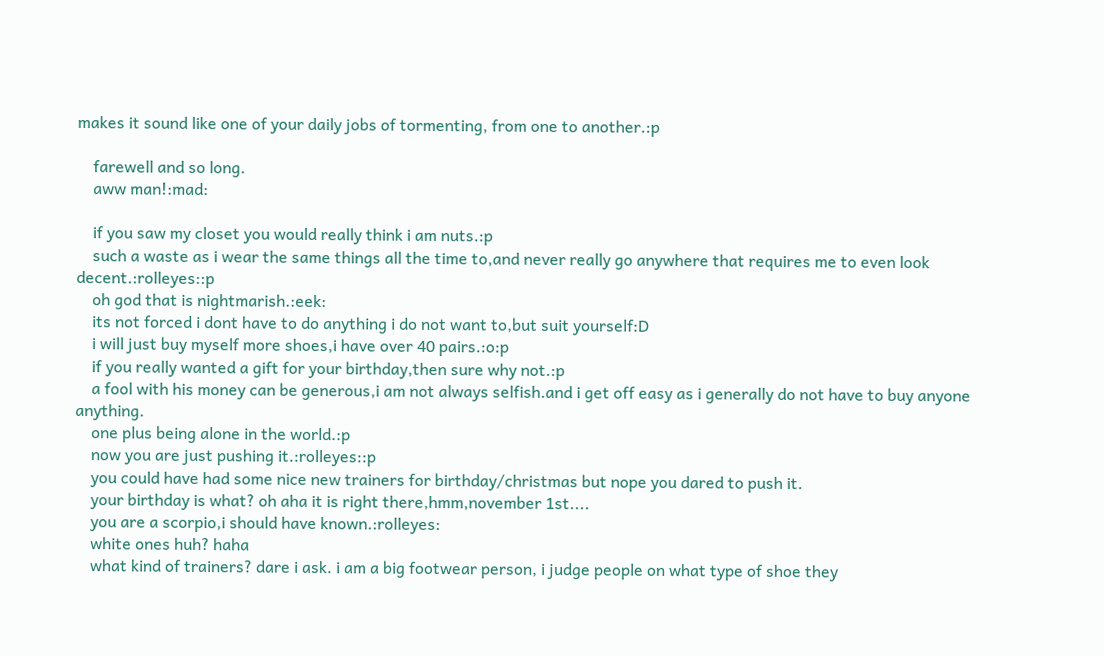makes it sound like one of your daily jobs of tormenting, from one to another.:p

    farewell and so long.
    aww man!:mad:

    if you saw my closet you would really think i am nuts.:p
    such a waste as i wear the same things all the time to,and never really go anywhere that requires me to even look decent.:rolleyes::p
    oh god that is nightmarish.:eek:
    its not forced i dont have to do anything i do not want to,but suit yourself:D
    i will just buy myself more shoes,i have over 40 pairs.:o:p
    if you really wanted a gift for your birthday,then sure why not.:p
    a fool with his money can be generous,i am not always selfish.and i get off easy as i generally do not have to buy anyone anything.
    one plus being alone in the world.:p
    now you are just pushing it.:rolleyes::p
    you could have had some nice new trainers for birthday/christmas but nope you dared to push it.
    your birthday is what? oh aha it is right there,hmm,november 1st....
    you are a scorpio,i should have known.:rolleyes:
    white ones huh? haha
    what kind of trainers? dare i ask. i am a big footwear person, i judge people on what type of shoe they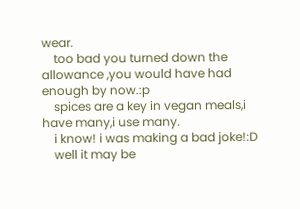wear.
    too bad you turned down the allowance ,you would have had enough by now.:p
    spices are a key in vegan meals,i have many,i use many.
    i know! i was making a bad joke!:D
    well it may be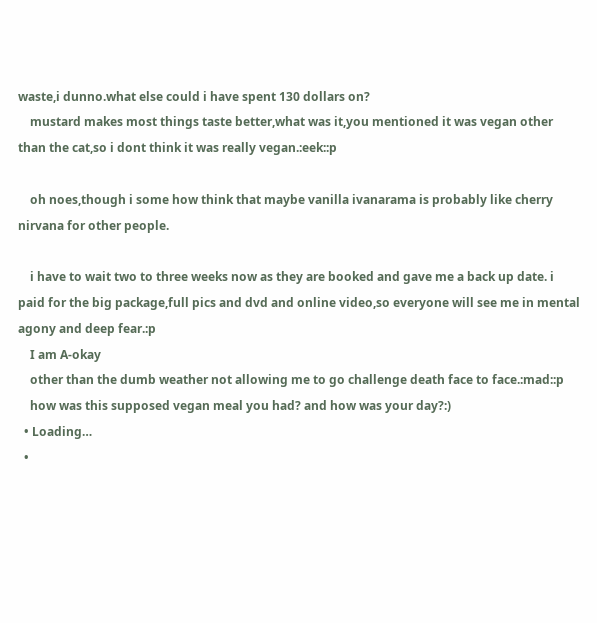waste,i dunno.what else could i have spent 130 dollars on?
    mustard makes most things taste better,what was it,you mentioned it was vegan other than the cat,so i dont think it was really vegan.:eek::p

    oh noes,though i some how think that maybe vanilla ivanarama is probably like cherry nirvana for other people.

    i have to wait two to three weeks now as they are booked and gave me a back up date. i paid for the big package,full pics and dvd and online video,so everyone will see me in mental agony and deep fear.:p
    I am A-okay
    other than the dumb weather not allowing me to go challenge death face to face.:mad::p
    how was this supposed vegan meal you had? and how was your day?:)
  • Loading…
  •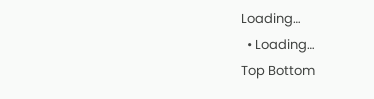Loading…
  • Loading…
Top Bottom